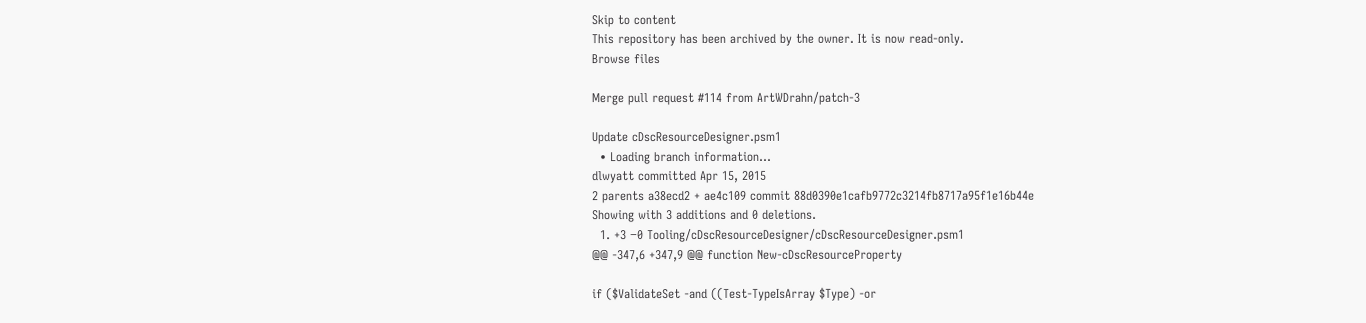Skip to content
This repository has been archived by the owner. It is now read-only.
Browse files

Merge pull request #114 from ArtWDrahn/patch-3

Update cDscResourceDesigner.psm1
  • Loading branch information...
dlwyatt committed Apr 15, 2015
2 parents a38ecd2 + ae4c109 commit 88d0390e1cafb9772c3214fb8717a95f1e16b44e
Showing with 3 additions and 0 deletions.
  1. +3 −0 Tooling/cDscResourceDesigner/cDscResourceDesigner.psm1
@@ -347,6 +347,9 @@ function New-cDscResourceProperty

if ($ValidateSet -and ((Test-TypeIsArray $Type) -or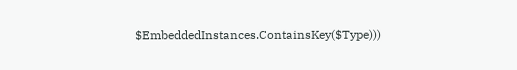$EmbeddedInstances.ContainsKey($Type)))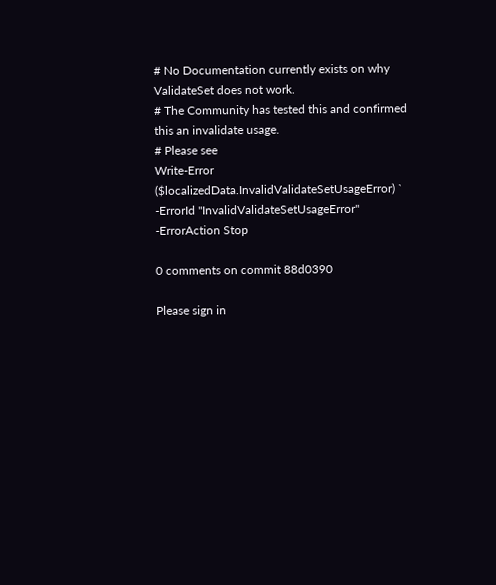# No Documentation currently exists on why ValidateSet does not work.
# The Community has tested this and confirmed this an invalidate usage.
# Please see
Write-Error ($localizedData.InvalidValidateSetUsageError) `
-ErrorId "InvalidValidateSetUsageError" -ErrorAction Stop

0 comments on commit 88d0390

Please sign in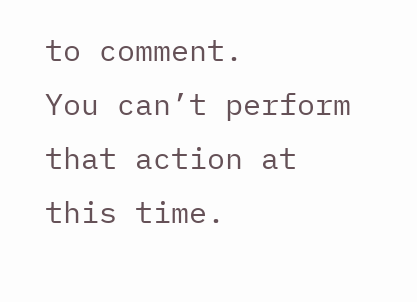to comment.
You can’t perform that action at this time.